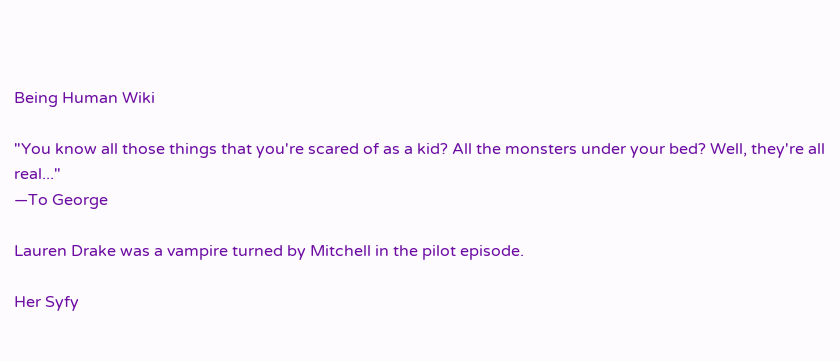Being Human Wiki

"You know all those things that you're scared of as a kid? All the monsters under your bed? Well, they're all real..."
―To George

Lauren Drake was a vampire turned by Mitchell in the pilot episode.

Her Syfy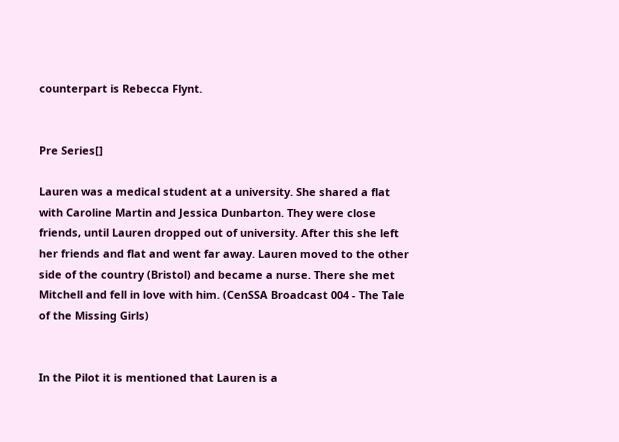counterpart is Rebecca Flynt.


Pre Series[]

Lauren was a medical student at a university. She shared a flat with Caroline Martin and Jessica Dunbarton. They were close friends, until Lauren dropped out of university. After this she left her friends and flat and went far away. Lauren moved to the other side of the country (Bristol) and became a nurse. There she met Mitchell and fell in love with him. (CenSSA Broadcast 004 - The Tale of the Missing Girls)


In the Pilot it is mentioned that Lauren is a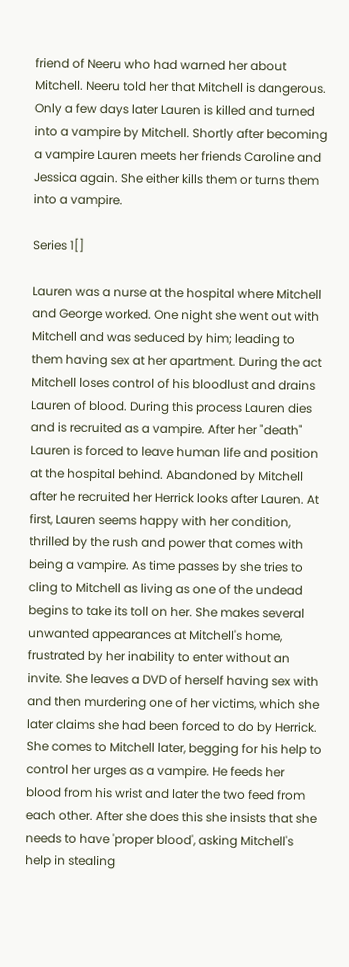friend of Neeru who had warned her about Mitchell. Neeru told her that Mitchell is dangerous. Only a few days later Lauren is killed and turned into a vampire by Mitchell. Shortly after becoming a vampire Lauren meets her friends Caroline and Jessica again. She either kills them or turns them into a vampire.

Series 1[]

Lauren was a nurse at the hospital where Mitchell and George worked. One night she went out with Mitchell and was seduced by him; leading to them having sex at her apartment. During the act Mitchell loses control of his bloodlust and drains Lauren of blood. During this process Lauren dies and is recruited as a vampire. After her "death" Lauren is forced to leave human life and position at the hospital behind. Abandoned by Mitchell after he recruited her Herrick looks after Lauren. At first, Lauren seems happy with her condition, thrilled by the rush and power that comes with being a vampire. As time passes by she tries to cling to Mitchell as living as one of the undead begins to take its toll on her. She makes several unwanted appearances at Mitchell's home, frustrated by her inability to enter without an invite. She leaves a DVD of herself having sex with and then murdering one of her victims, which she later claims she had been forced to do by Herrick. She comes to Mitchell later, begging for his help to control her urges as a vampire. He feeds her blood from his wrist and later the two feed from each other. After she does this she insists that she needs to have 'proper blood', asking Mitchell's help in stealing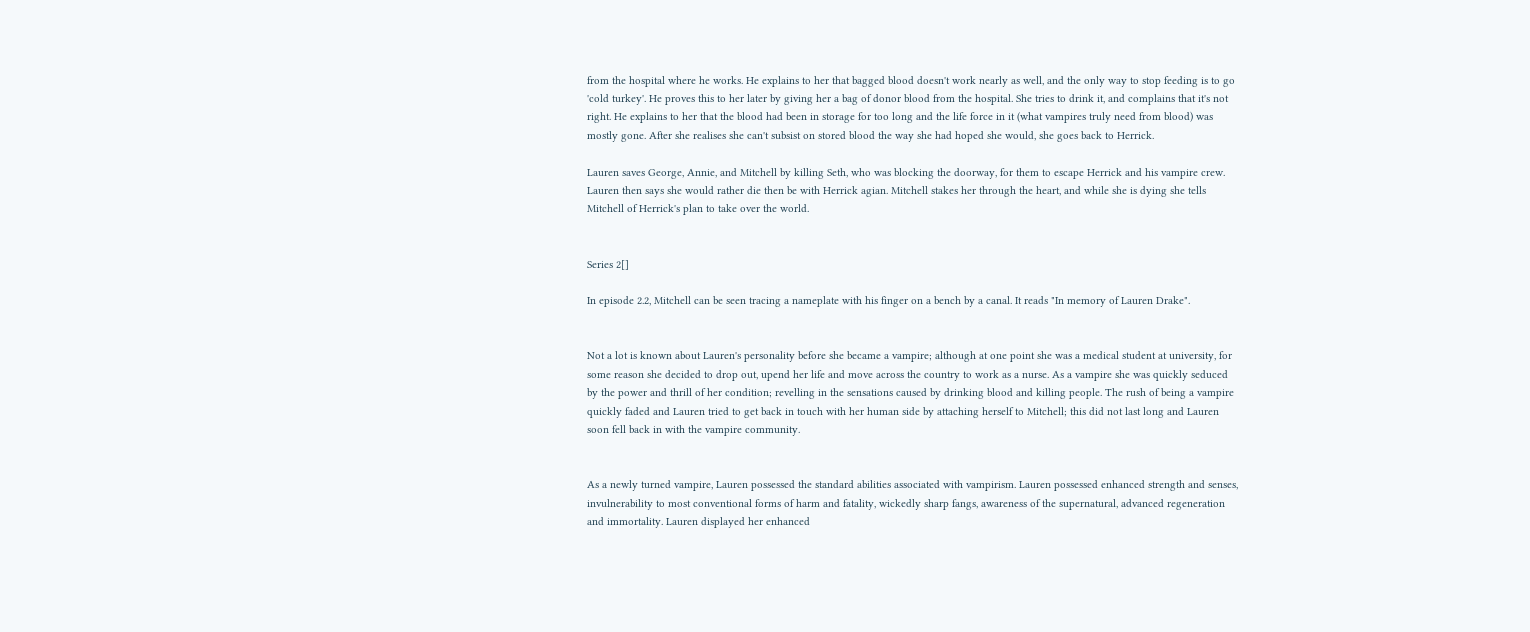from the hospital where he works. He explains to her that bagged blood doesn't work nearly as well, and the only way to stop feeding is to go 'cold turkey'. He proves this to her later by giving her a bag of donor blood from the hospital. She tries to drink it, and complains that it's not right. He explains to her that the blood had been in storage for too long and the life force in it (what vampires truly need from blood) was mostly gone. After she realises she can't subsist on stored blood the way she had hoped she would, she goes back to Herrick.

Lauren saves George, Annie, and Mitchell by killing Seth, who was blocking the doorway, for them to escape Herrick and his vampire crew. Lauren then says she would rather die then be with Herrick agian. Mitchell stakes her through the heart, and while she is dying she tells Mitchell of Herrick's plan to take over the world.


Series 2[]

In episode 2.2, Mitchell can be seen tracing a nameplate with his finger on a bench by a canal. It reads "In memory of Lauren Drake".


Not a lot is known about Lauren's personality before she became a vampire; although at one point she was a medical student at university, for some reason she decided to drop out, upend her life and move across the country to work as a nurse. As a vampire she was quickly seduced by the power and thrill of her condition; revelling in the sensations caused by drinking blood and killing people. The rush of being a vampire quickly faded and Lauren tried to get back in touch with her human side by attaching herself to Mitchell; this did not last long and Lauren soon fell back in with the vampire community.


As a newly turned vampire, Lauren possessed the standard abilities associated with vampirism. Lauren possessed enhanced strength and senses, invulnerability to most conventional forms of harm and fatality, wickedly sharp fangs, awareness of the supernatural, advanced regeneration and immortality. Lauren displayed her enhanced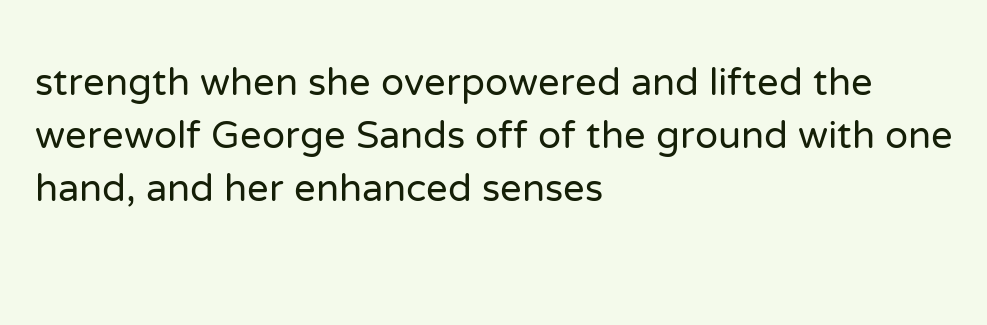strength when she overpowered and lifted the werewolf George Sands off of the ground with one hand, and her enhanced senses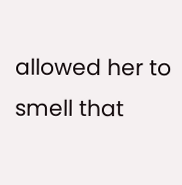allowed her to smell that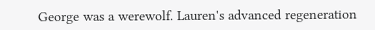George was a werewolf. Lauren's advanced regeneration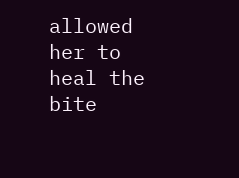allowed her to heal the bite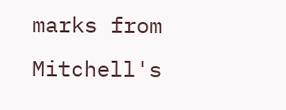marks from Mitchell's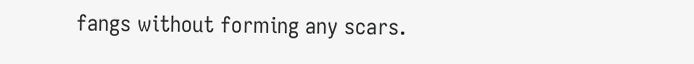fangs without forming any scars.